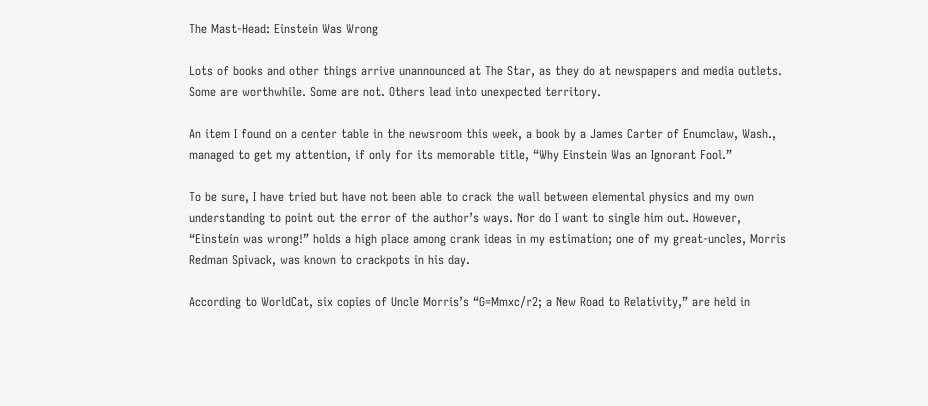The Mast-Head: Einstein Was Wrong

Lots of books and other things arrive unannounced at The Star, as they do at newspapers and media outlets. Some are worthwhile. Some are not. Others lead into unexpected territory.

An item I found on a center table in the newsroom this week, a book by a James Carter of Enumclaw, Wash., managed to get my attention, if only for its memorable title, “Why Einstein Was an Ignorant Fool.”

To be sure, I have tried but have not been able to crack the wall between elemental physics and my own understanding to point out the error of the author’s ways. Nor do I want to single him out. However, “Einstein was wrong!” holds a high place among crank ideas in my estimation; one of my great-uncles, Morris Redman Spivack, was known to crackpots in his day.

According to WorldCat, six copies of Uncle Morris’s “G=Mmxc/r2; a New Road to Relativity,” are held in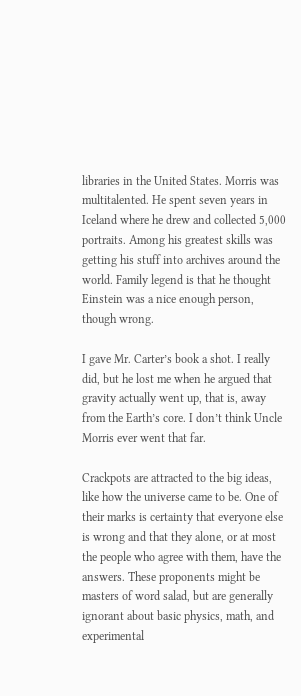libraries in the United States. Morris was multitalented. He spent seven years in Iceland where he drew and collected 5,000 portraits. Among his greatest skills was getting his stuff into archives around the world. Family legend is that he thought Einstein was a nice enough person, though wrong.

I gave Mr. Carter’s book a shot. I really did, but he lost me when he argued that gravity actually went up, that is, away from the Earth’s core. I don’t think Uncle Morris ever went that far.

Crackpots are attracted to the big ideas, like how the universe came to be. One of their marks is certainty that everyone else is wrong and that they alone, or at most the people who agree with them, have the answers. These proponents might be masters of word salad, but are generally ignorant about basic physics, math, and experimental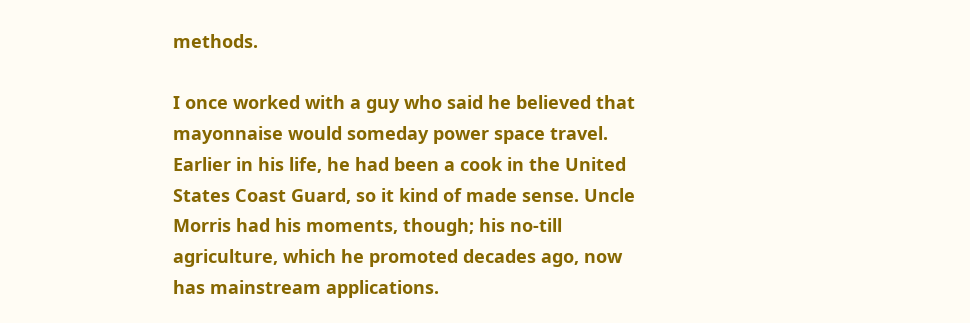methods.

I once worked with a guy who said he believed that mayonnaise would someday power space travel. Earlier in his life, he had been a cook in the United States Coast Guard, so it kind of made sense. Uncle Morris had his moments, though; his no-till agriculture, which he promoted decades ago, now has mainstream applications.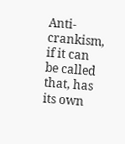Anti-crankism, if it can be called that, has its own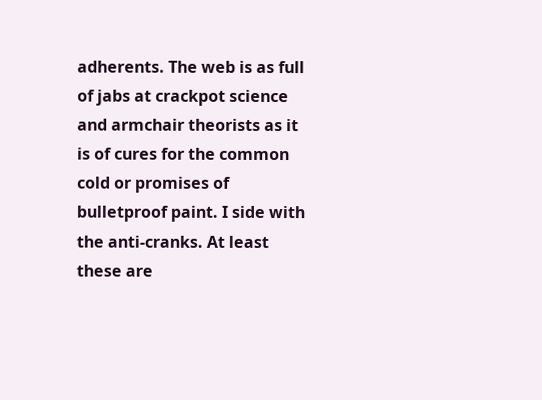adherents. The web is as full of jabs at crackpot science and armchair theorists as it is of cures for the common cold or promises of bulletproof paint. I side with the anti-cranks. At least these are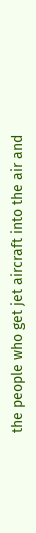the people who get jet aircraft into the air and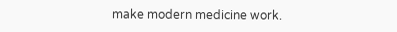make modern medicine work.